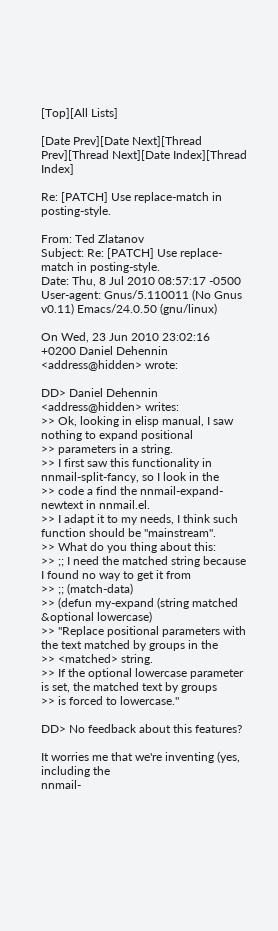[Top][All Lists]

[Date Prev][Date Next][Thread Prev][Thread Next][Date Index][Thread Index]

Re: [PATCH] Use replace-match in posting-style.

From: Ted Zlatanov
Subject: Re: [PATCH] Use replace-match in posting-style.
Date: Thu, 8 Jul 2010 08:57:17 -0500
User-agent: Gnus/5.110011 (No Gnus v0.11) Emacs/24.0.50 (gnu/linux)

On Wed, 23 Jun 2010 23:02:16 +0200 Daniel Dehennin <address@hidden> wrote:

DD> Daniel Dehennin <address@hidden> writes:
>> Ok, looking in elisp manual, I saw nothing to expand positional
>> parameters in a string.
>> I first saw this functionality in nnmail-split-fancy, so I look in the
>> code a find the nnmail-expand-newtext in nnmail.el.
>> I adapt it to my needs, I think such function should be "mainstream".
>> What do you thing about this:
>> ;; I need the matched string because I found no way to get it from
>> ;; (match-data)
>> (defun my-expand (string matched &optional lowercase)
>> "Replace positional parameters with the text matched by groups in the
>> <matched> string.
>> If the optional lowercase parameter is set, the matched text by groups
>> is forced to lowercase."

DD> No feedback about this features?

It worries me that we're inventing (yes, including the
nnmail-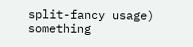split-fancy usage) something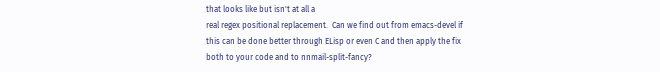that looks like but isn't at all a
real regex positional replacement.  Can we find out from emacs-devel if
this can be done better through ELisp or even C and then apply the fix
both to your code and to nnmail-split-fancy?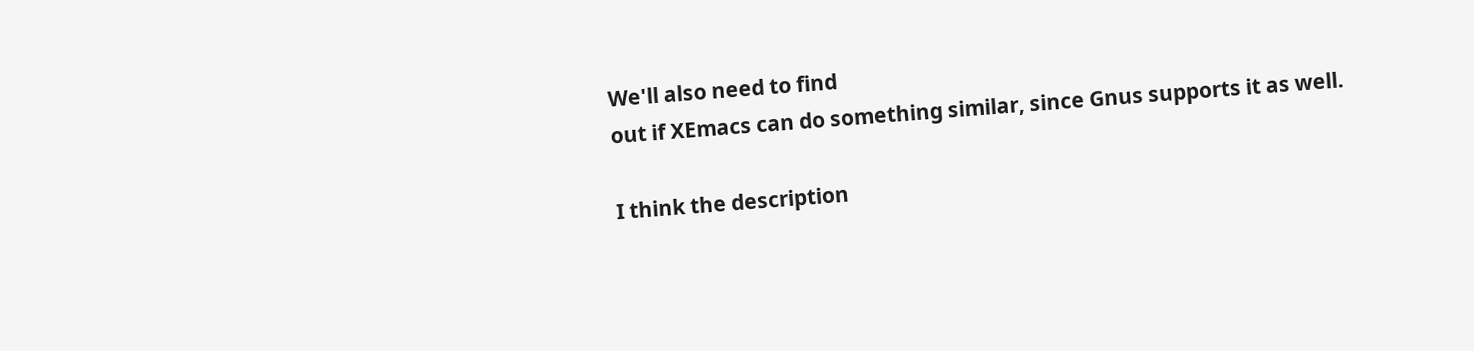We'll also need to find
out if XEmacs can do something similar, since Gnus supports it as well.

I think the description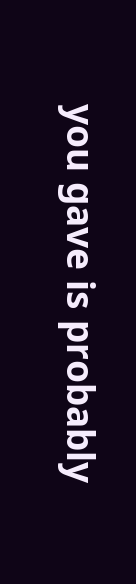you gave is probably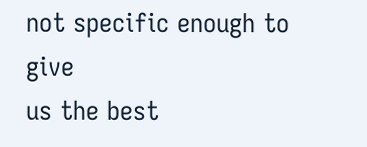not specific enough to give
us the best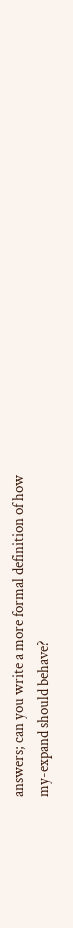answers; can you write a more formal definition of how
my-expand should behave?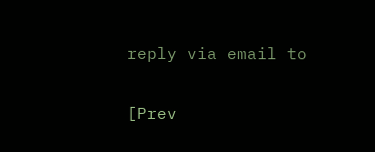reply via email to

[Prev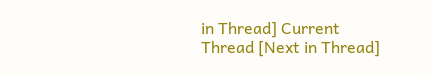in Thread] Current Thread [Next in Thread]